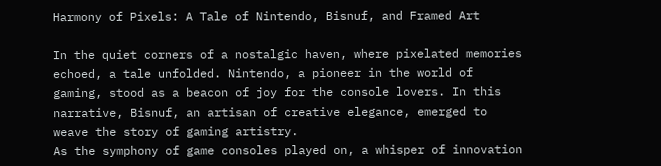Harmony of Pixels: A Tale of Nintendo, Bisnuf, and Framed Art

In the quiet corners of a nostalgic haven, where pixelated memories echoed, a tale unfolded. Nintendo, a pioneer in the world of gaming, stood as a beacon of joy for the console lovers. In this narrative, Bisnuf, an artisan of creative elegance, emerged to weave the story of gaming artistry.
As the symphony of game consoles played on, a whisper of innovation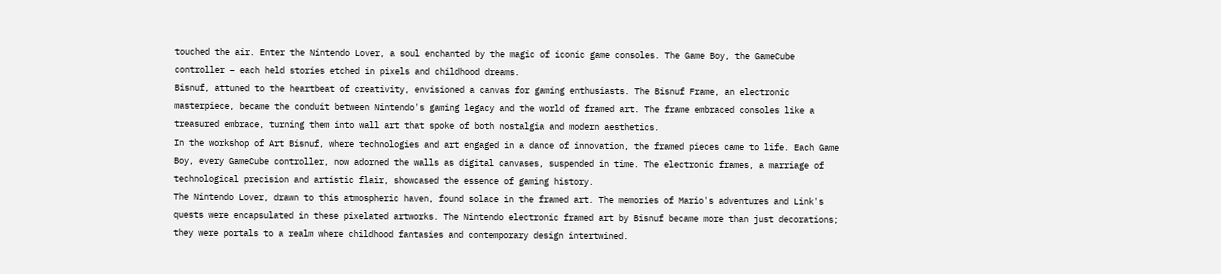touched the air. Enter the Nintendo Lover, a soul enchanted by the magic of iconic game consoles. The Game Boy, the GameCube controller – each held stories etched in pixels and childhood dreams.
Bisnuf, attuned to the heartbeat of creativity, envisioned a canvas for gaming enthusiasts. The Bisnuf Frame, an electronic masterpiece, became the conduit between Nintendo's gaming legacy and the world of framed art. The frame embraced consoles like a treasured embrace, turning them into wall art that spoke of both nostalgia and modern aesthetics.
In the workshop of Art Bisnuf, where technologies and art engaged in a dance of innovation, the framed pieces came to life. Each Game Boy, every GameCube controller, now adorned the walls as digital canvases, suspended in time. The electronic frames, a marriage of technological precision and artistic flair, showcased the essence of gaming history.
The Nintendo Lover, drawn to this atmospheric haven, found solace in the framed art. The memories of Mario's adventures and Link's quests were encapsulated in these pixelated artworks. The Nintendo electronic framed art by Bisnuf became more than just decorations; they were portals to a realm where childhood fantasies and contemporary design intertwined.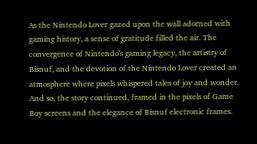As the Nintendo Lover gazed upon the wall adorned with gaming history, a sense of gratitude filled the air. The convergence of Nintendo's gaming legacy, the artistry of Bisnuf, and the devotion of the Nintendo Lover created an atmosphere where pixels whispered tales of joy and wonder.
And so, the story continued, framed in the pixels of Game Boy screens and the elegance of Bisnuf electronic frames.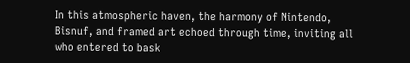In this atmospheric haven, the harmony of Nintendo, Bisnuf, and framed art echoed through time, inviting all who entered to bask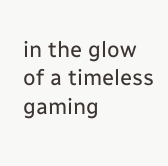in the glow of a timeless gaming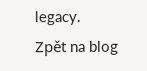legacy.
Zpět na blog